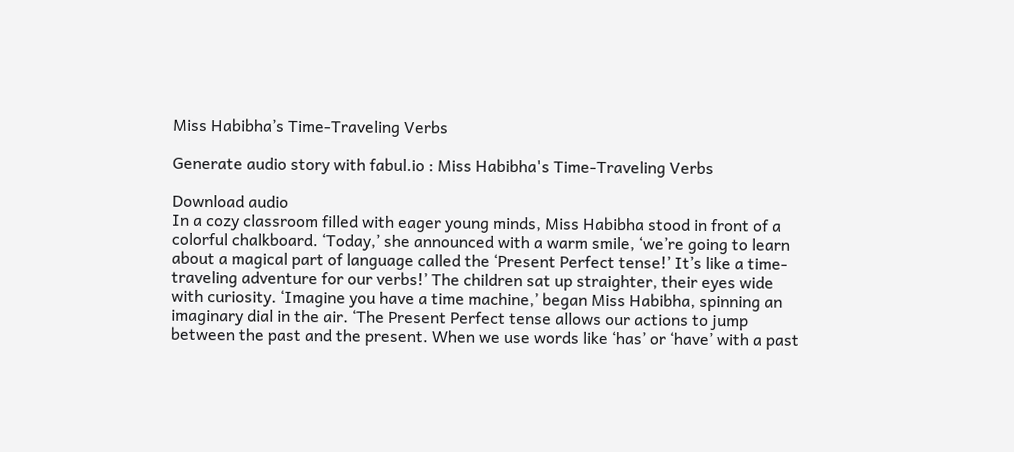Miss Habibha’s Time-Traveling Verbs

Generate audio story with fabul.io : Miss Habibha's Time-Traveling Verbs

Download audio
In a cozy classroom filled with eager young minds, Miss Habibha stood in front of a colorful chalkboard. ‘Today,’ she announced with a warm smile, ‘we’re going to learn about a magical part of language called the ‘Present Perfect tense!’ It’s like a time-traveling adventure for our verbs!’ The children sat up straighter, their eyes wide with curiosity. ‘Imagine you have a time machine,’ began Miss Habibha, spinning an imaginary dial in the air. ‘The Present Perfect tense allows our actions to jump between the past and the present. When we use words like ‘has’ or ‘have’ with a past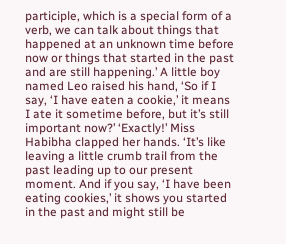participle, which is a special form of a verb, we can talk about things that happened at an unknown time before now or things that started in the past and are still happening.’ A little boy named Leo raised his hand, ‘So if I say, ‘I have eaten a cookie,’ it means I ate it sometime before, but it’s still important now?’ ‘Exactly!’ Miss Habibha clapped her hands. ‘It’s like leaving a little crumb trail from the past leading up to our present moment. And if you say, ‘I have been eating cookies,’ it shows you started in the past and might still be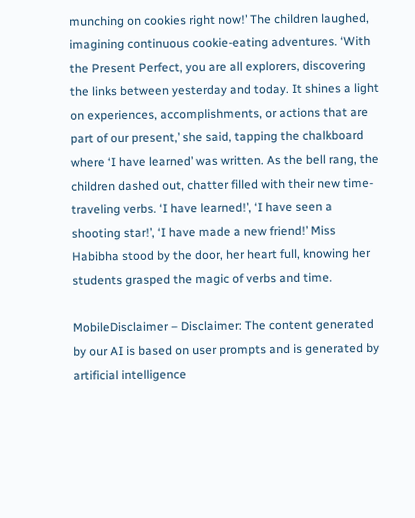munching on cookies right now!’ The children laughed, imagining continuous cookie-eating adventures. ‘With the Present Perfect, you are all explorers, discovering the links between yesterday and today. It shines a light on experiences, accomplishments, or actions that are part of our present,’ she said, tapping the chalkboard where ‘I have learned’ was written. As the bell rang, the children dashed out, chatter filled with their new time-traveling verbs. ‘I have learned!’, ‘I have seen a shooting star!’, ‘I have made a new friend!’ Miss Habibha stood by the door, her heart full, knowing her students grasped the magic of verbs and time.

MobileDisclaimer – Disclaimer: The content generated by our AI is based on user prompts and is generated by artificial intelligence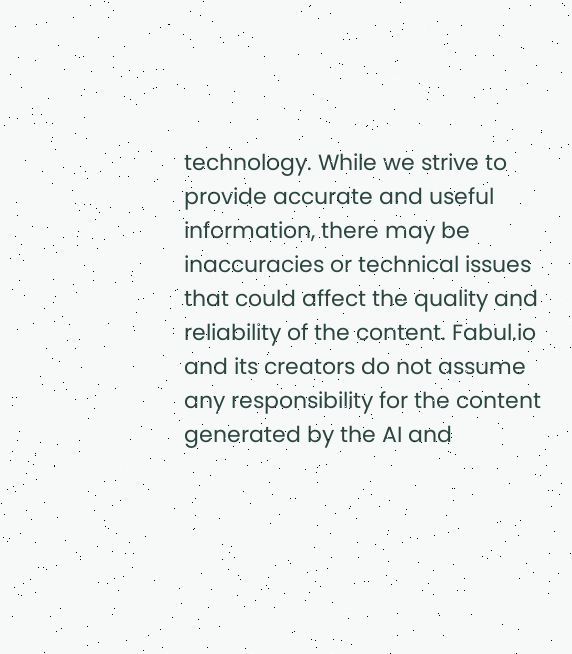technology. While we strive to provide accurate and useful information, there may be inaccuracies or technical issues that could affect the quality and reliability of the content. Fabul.io and its creators do not assume any responsibility for the content generated by the AI and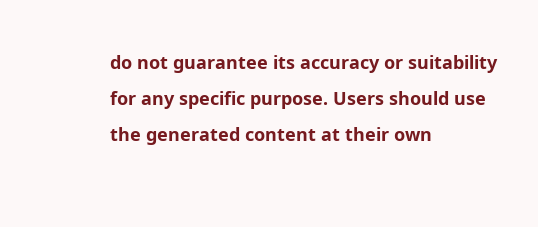do not guarantee its accuracy or suitability for any specific purpose. Users should use the generated content at their own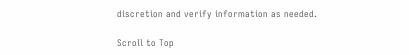discretion and verify information as needed.

Scroll to Top